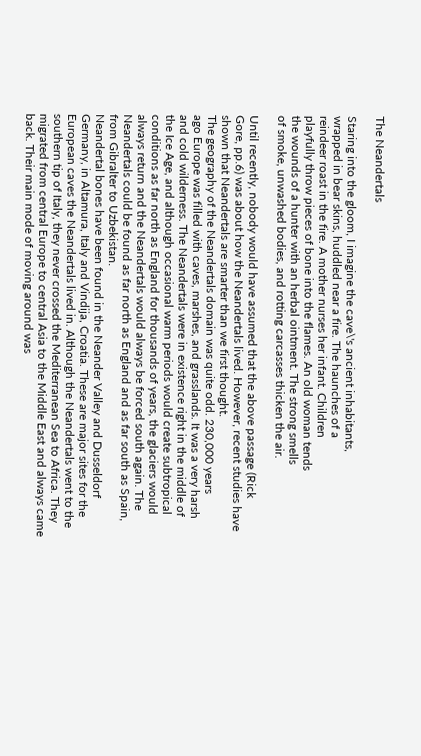The Neandertals

Staring into the gloom, I imagine the cave\'s ancient inhabitants,
wrapped in bear skins, huddled near a fire. The haunches of a
reindeer roast in the fire. A mother nurses her infant. Children
playfully throw pieces of bone into the flames. An old woman tends
the wounds of a hunter with an herbal ointment. The strong smells
of smoke, unwashed bodies, and rotting carcasses thicken the air.

Until recently, nobody would have assumed that the above passage (Rick
Gore, pp.6) was about how the Neandertals lived. However, recent studies have
shown that Neandertals are smarter than we first thought.
The geography of the Neandertals domain was quite odd. 230,000 years
ago Europe was filled with caves, marshes, and grasslands. It was a very harsh
and cold wilderness. The Neandertals were in existence right in the middle of
the Ice Age, and although occasional warm periods would create subtropical
conditions as far north as England for thousands of years, the glaciers would
always return and the Neandertals would always be forced south again. The
Neandertals could be found as far north as England and as far south as Spain,
from Gibralter to Uzbekistan.
Neandertal bones have been found in the Neander Valley and Dusseldorf
Germany, in Altamura, Italy and Vindija, Croatia. These are major sites for the
European caves the Neandertals lived in. Although the Neandertals went to the
southern tip of Italy, they never crossed the Mediterranean Sea to Africa. They
migrated from central Europe to central Asia to the Middle East and always came
back. Their main mode of moving around was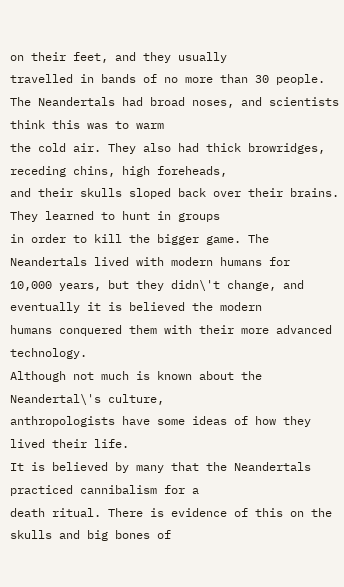on their feet, and they usually
travelled in bands of no more than 30 people.
The Neandertals had broad noses, and scientists think this was to warm
the cold air. They also had thick browridges, receding chins, high foreheads,
and their skulls sloped back over their brains. They learned to hunt in groups
in order to kill the bigger game. The Neandertals lived with modern humans for
10,000 years, but they didn\'t change, and eventually it is believed the modern
humans conquered them with their more advanced technology.
Although not much is known about the Neandertal\'s culture,
anthropologists have some ideas of how they lived their life.
It is believed by many that the Neandertals practiced cannibalism for a
death ritual. There is evidence of this on the skulls and big bones of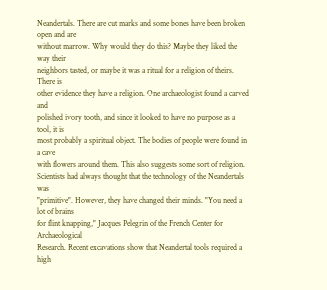Neandertals. There are cut marks and some bones have been broken open and are
without marrow. Why would they do this? Maybe they liked the way their
neighbors tasted, or maybe it was a ritual for a religion of theirs. There is
other evidence they have a religion. One archaeologist found a carved and
polished ivory tooth, and since it looked to have no purpose as a tool, it is
most probably a spiritual object. The bodies of people were found in a cave
with flowers around them. This also suggests some sort of religion.
Scientists had always thought that the technology of the Neandertals was
"primitive". However, they have changed their minds. "You need a lot of brains
for flint knapping," Jacques Pelegrin of the French Center for Archaeological
Research. Recent excavations show that Neandertal tools required a high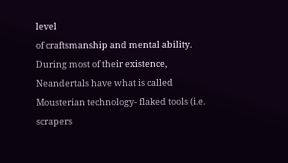level
of craftsmanship and mental ability. During most of their existence,
Neandertals have what is called Mousterian technology- flaked tools (i.e.
scrapers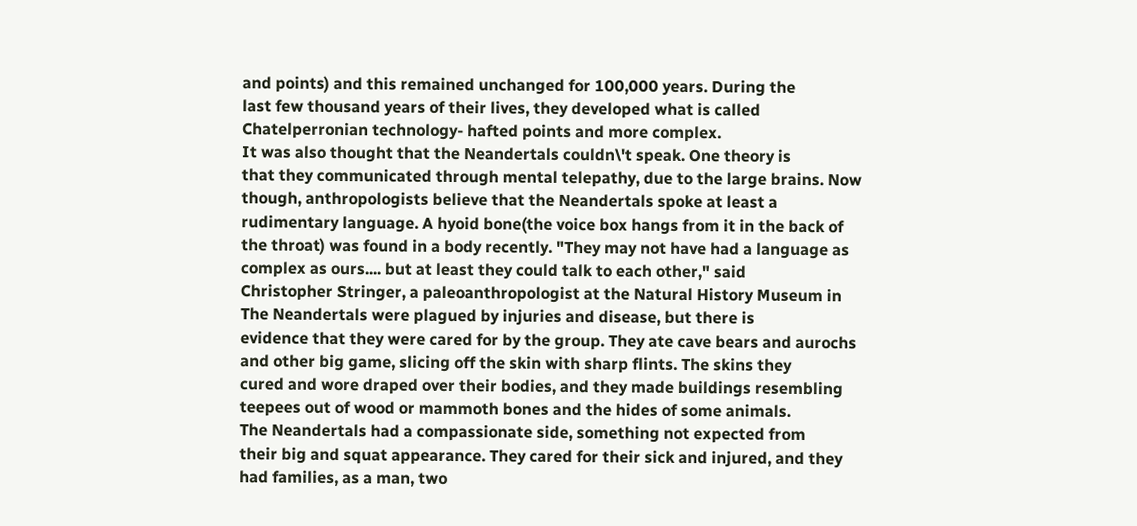and points) and this remained unchanged for 100,000 years. During the
last few thousand years of their lives, they developed what is called
Chatelperronian technology- hafted points and more complex.
It was also thought that the Neandertals couldn\'t speak. One theory is
that they communicated through mental telepathy, due to the large brains. Now
though, anthropologists believe that the Neandertals spoke at least a
rudimentary language. A hyoid bone(the voice box hangs from it in the back of
the throat) was found in a body recently. "They may not have had a language as
complex as ours.... but at least they could talk to each other," said
Christopher Stringer, a paleoanthropologist at the Natural History Museum in
The Neandertals were plagued by injuries and disease, but there is
evidence that they were cared for by the group. They ate cave bears and aurochs
and other big game, slicing off the skin with sharp flints. The skins they
cured and wore draped over their bodies, and they made buildings resembling
teepees out of wood or mammoth bones and the hides of some animals.
The Neandertals had a compassionate side, something not expected from
their big and squat appearance. They cared for their sick and injured, and they
had families, as a man, two